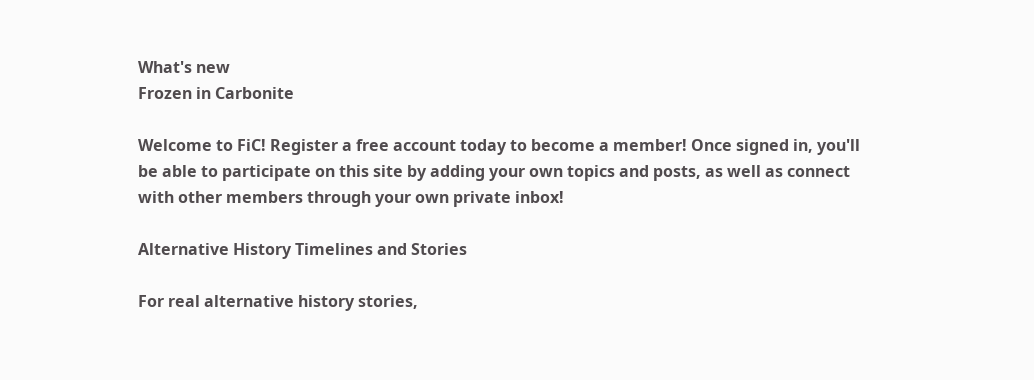What's new
Frozen in Carbonite

Welcome to FiC! Register a free account today to become a member! Once signed in, you'll be able to participate on this site by adding your own topics and posts, as well as connect with other members through your own private inbox!

Alternative History Timelines and Stories

For real alternative history stories,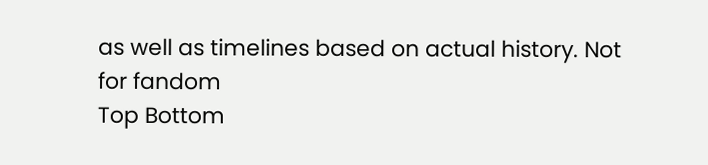as well as timelines based on actual history. Not for fandom
Top Bottom